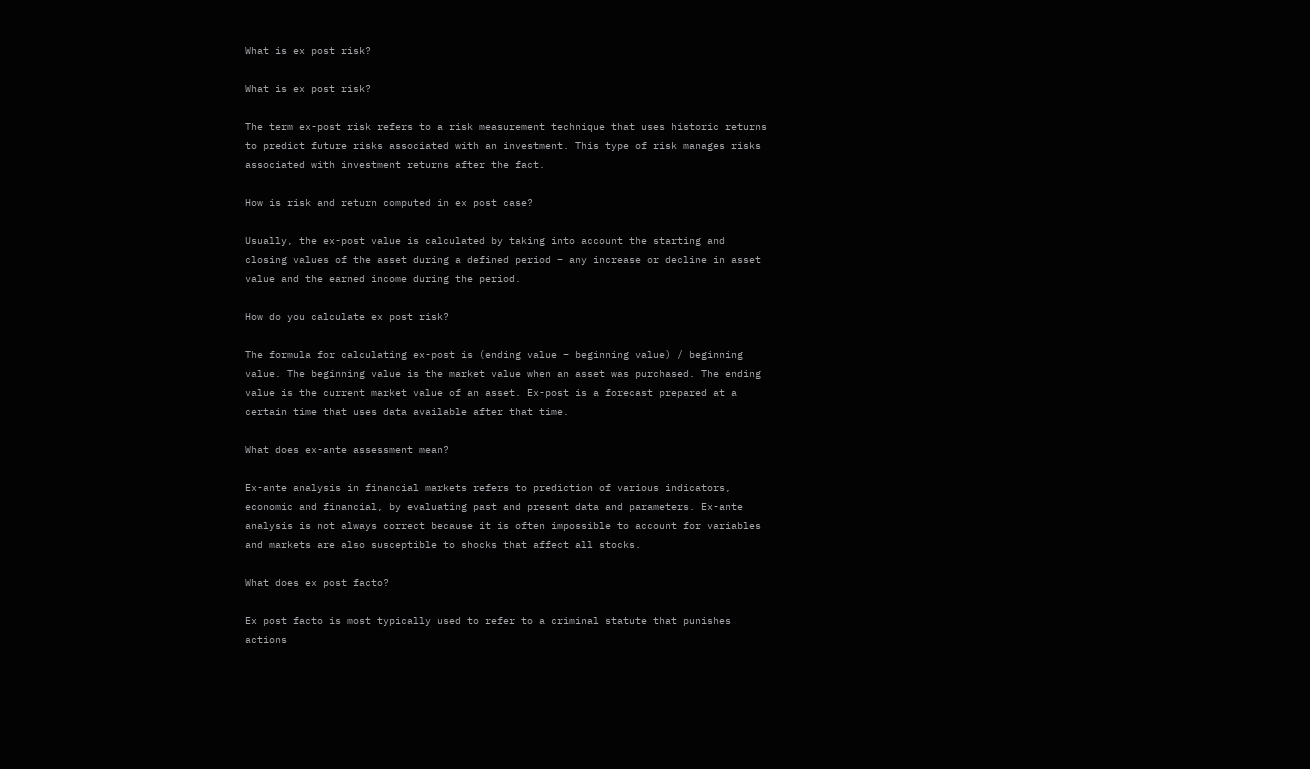What is ex post risk?

What is ex post risk?

The term ex-post risk refers to a risk measurement technique that uses historic returns to predict future risks associated with an investment. This type of risk manages risks associated with investment returns after the fact.

How is risk and return computed in ex post case?

Usually, the ex-post value is calculated by taking into account the starting and closing values of the asset during a defined period – any increase or decline in asset value and the earned income during the period.

How do you calculate ex post risk?

The formula for calculating ex-post is (ending value – beginning value) / beginning value. The beginning value is the market value when an asset was purchased. The ending value is the current market value of an asset. Ex-post is a forecast prepared at a certain time that uses data available after that time.

What does ex-ante assessment mean?

Ex-ante analysis in financial markets refers to prediction of various indicators, economic and financial, by evaluating past and present data and parameters. Ex-ante analysis is not always correct because it is often impossible to account for variables and markets are also susceptible to shocks that affect all stocks.

What does ex post facto?

Ex post facto is most typically used to refer to a criminal statute that punishes actions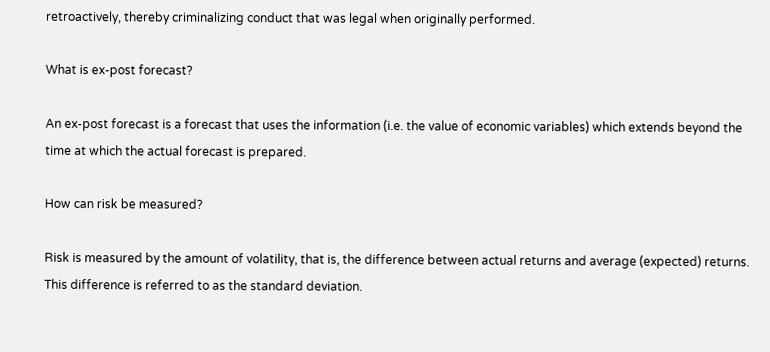retroactively, thereby criminalizing conduct that was legal when originally performed.

What is ex-post forecast?

An ex-post forecast is a forecast that uses the information (i.e. the value of economic variables) which extends beyond the time at which the actual forecast is prepared.

How can risk be measured?

Risk is measured by the amount of volatility, that is, the difference between actual returns and average (expected) returns. This difference is referred to as the standard deviation.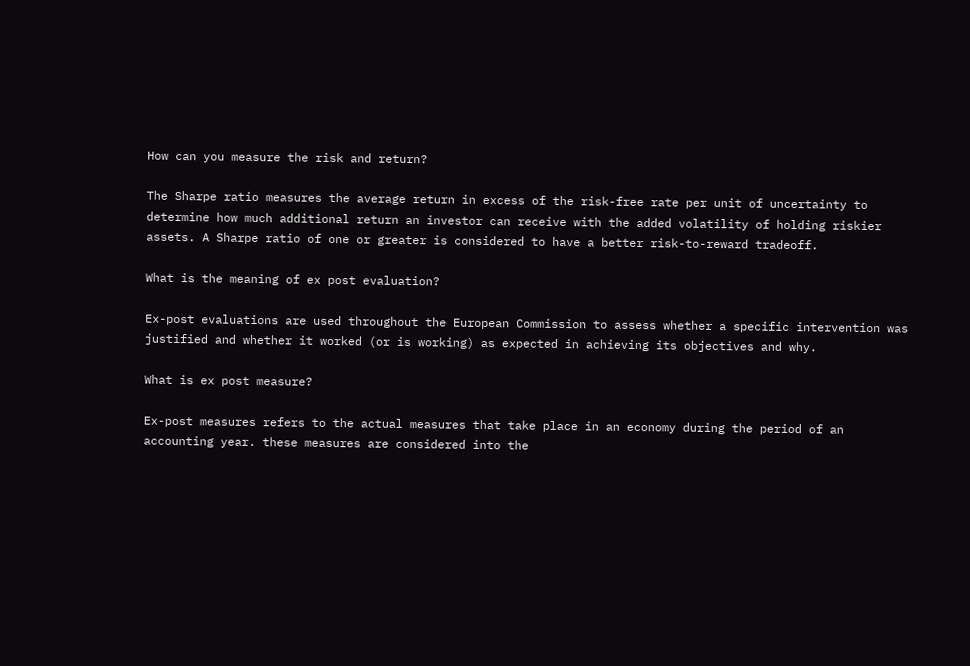How can you measure the risk and return?

The Sharpe ratio measures the average return in excess of the risk-free rate per unit of uncertainty to determine how much additional return an investor can receive with the added volatility of holding riskier assets. A Sharpe ratio of one or greater is considered to have a better risk-to-reward tradeoff.

What is the meaning of ex post evaluation?

Ex-post evaluations are used throughout the European Commission to assess whether a specific intervention was justified and whether it worked (or is working) as expected in achieving its objectives and why.

What is ex post measure?

Ex-post measures refers to the actual measures that take place in an economy during the period of an accounting year. these measures are considered into the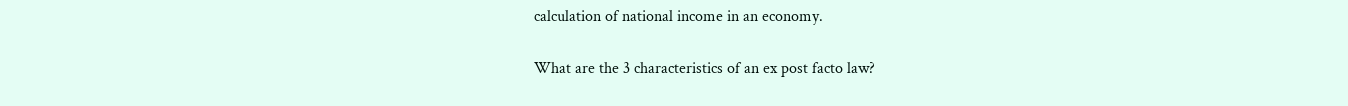calculation of national income in an economy.

What are the 3 characteristics of an ex post facto law?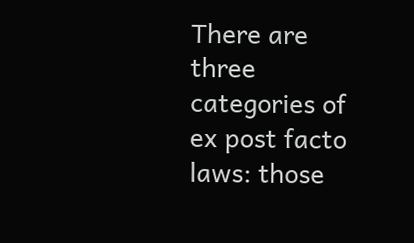There are three categories of ex post facto laws: those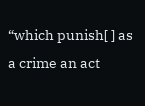“which punish[ ] as a crime an act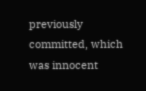previously committed, which was innocent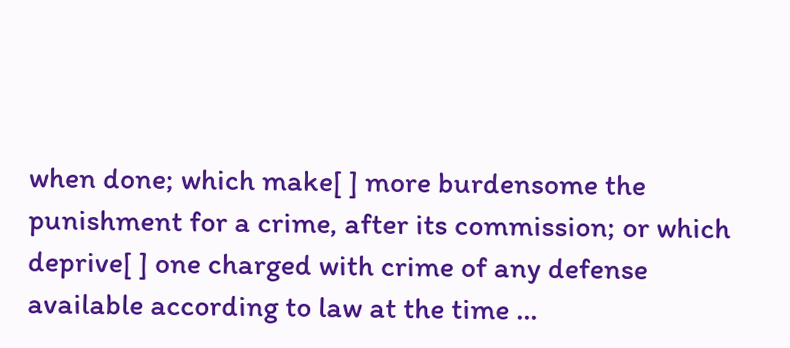when done; which make[ ] more burdensome the punishment for a crime, after its commission; or which deprive[ ] one charged with crime of any defense available according to law at the time …